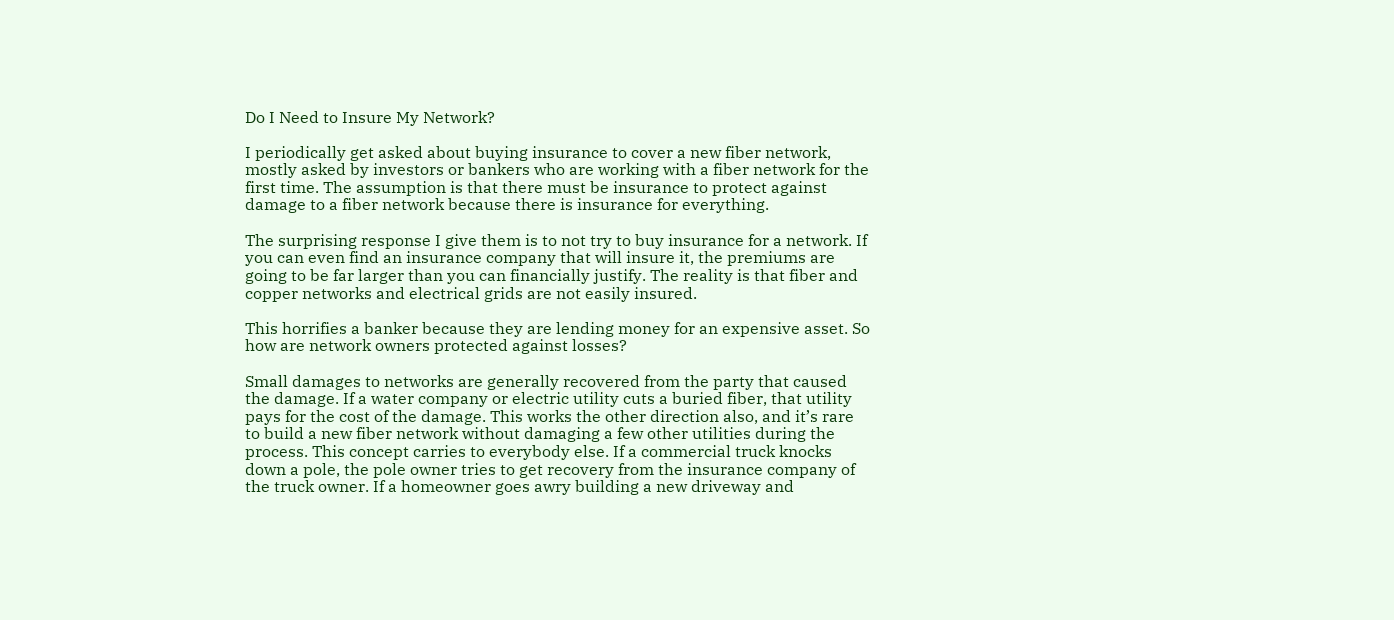Do I Need to Insure My Network?

I periodically get asked about buying insurance to cover a new fiber network, mostly asked by investors or bankers who are working with a fiber network for the first time. The assumption is that there must be insurance to protect against damage to a fiber network because there is insurance for everything.

The surprising response I give them is to not try to buy insurance for a network. If you can even find an insurance company that will insure it, the premiums are going to be far larger than you can financially justify. The reality is that fiber and copper networks and electrical grids are not easily insured.

This horrifies a banker because they are lending money for an expensive asset. So how are network owners protected against losses?

Small damages to networks are generally recovered from the party that caused the damage. If a water company or electric utility cuts a buried fiber, that utility pays for the cost of the damage. This works the other direction also, and it’s rare to build a new fiber network without damaging a few other utilities during the process. This concept carries to everybody else. If a commercial truck knocks down a pole, the pole owner tries to get recovery from the insurance company of the truck owner. If a homeowner goes awry building a new driveway and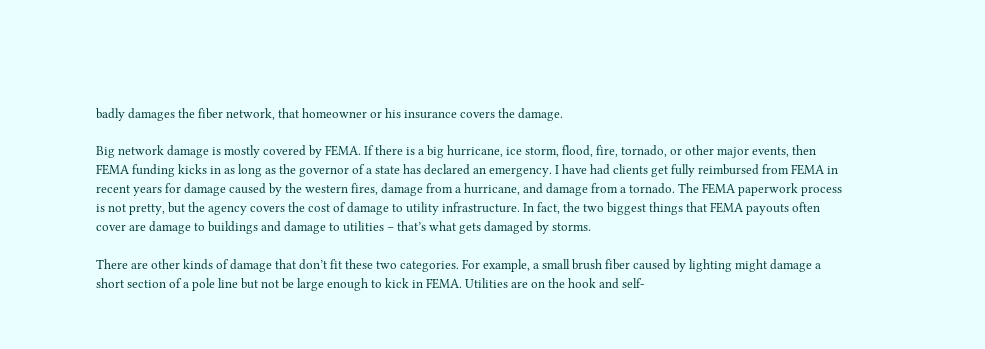badly damages the fiber network, that homeowner or his insurance covers the damage.

Big network damage is mostly covered by FEMA. If there is a big hurricane, ice storm, flood, fire, tornado, or other major events, then FEMA funding kicks in as long as the governor of a state has declared an emergency. I have had clients get fully reimbursed from FEMA in recent years for damage caused by the western fires, damage from a hurricane, and damage from a tornado. The FEMA paperwork process is not pretty, but the agency covers the cost of damage to utility infrastructure. In fact, the two biggest things that FEMA payouts often cover are damage to buildings and damage to utilities – that’s what gets damaged by storms.

There are other kinds of damage that don’t fit these two categories. For example, a small brush fiber caused by lighting might damage a short section of a pole line but not be large enough to kick in FEMA. Utilities are on the hook and self-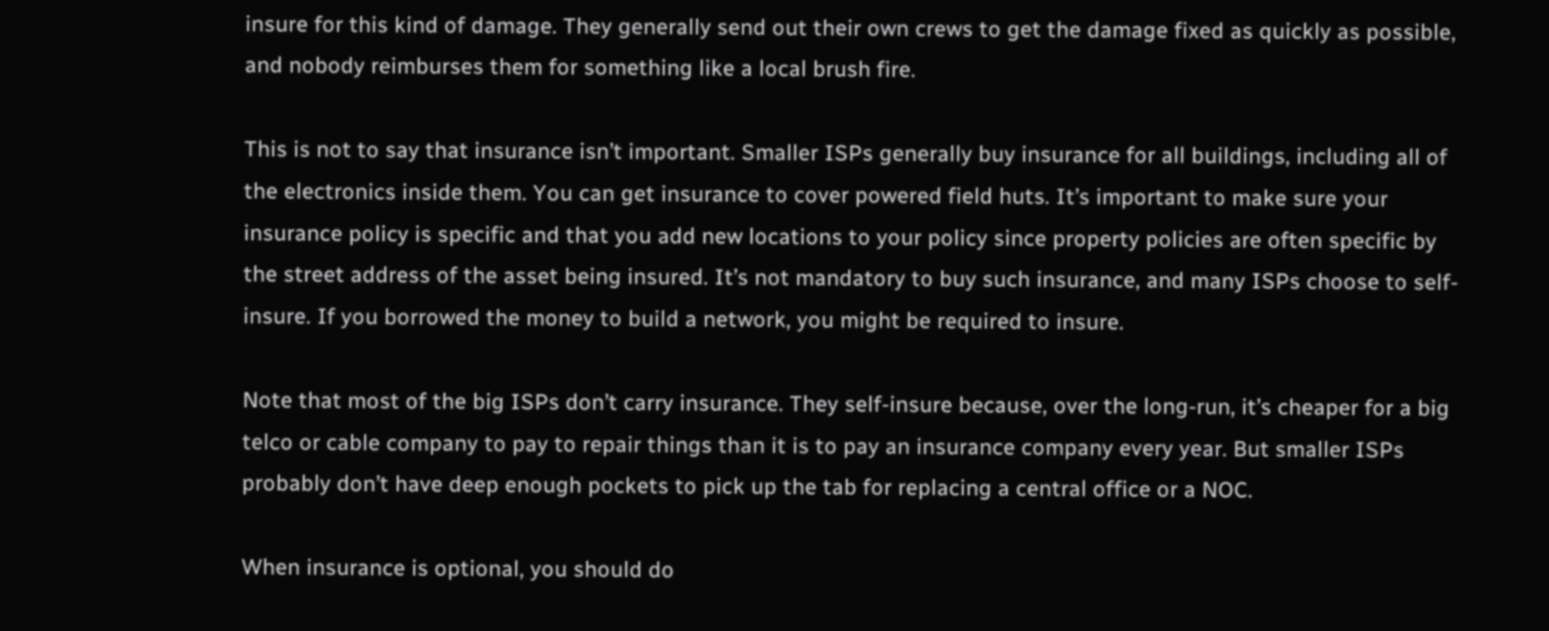insure for this kind of damage. They generally send out their own crews to get the damage fixed as quickly as possible, and nobody reimburses them for something like a local brush fire.

This is not to say that insurance isn’t important. Smaller ISPs generally buy insurance for all buildings, including all of the electronics inside them. You can get insurance to cover powered field huts. It’s important to make sure your insurance policy is specific and that you add new locations to your policy since property policies are often specific by the street address of the asset being insured. It’s not mandatory to buy such insurance, and many ISPs choose to self-insure. If you borrowed the money to build a network, you might be required to insure.

Note that most of the big ISPs don’t carry insurance. They self-insure because, over the long-run, it’s cheaper for a big telco or cable company to pay to repair things than it is to pay an insurance company every year. But smaller ISPs probably don’t have deep enough pockets to pick up the tab for replacing a central office or a NOC.

When insurance is optional, you should do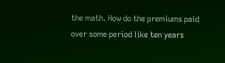the math. How do the premiums paid over some period like ten years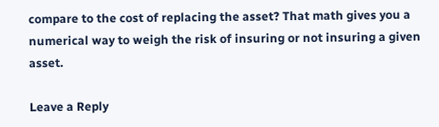compare to the cost of replacing the asset? That math gives you a numerical way to weigh the risk of insuring or not insuring a given asset.

Leave a Reply